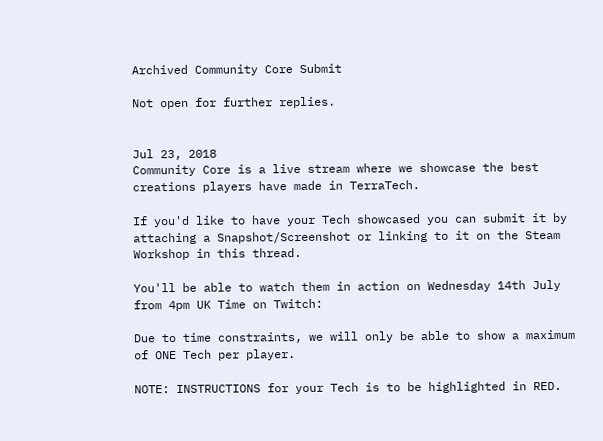Archived Community Core Submit

Not open for further replies.


Jul 23, 2018
Community Core is a live stream where we showcase the best creations players have made in TerraTech.

If you'd like to have your Tech showcased you can submit it by attaching a Snapshot/Screenshot or linking to it on the Steam Workshop in this thread.

You'll be able to watch them in action on Wednesday 14th July from 4pm UK Time on Twitch:

Due to time constraints, we will only be able to show a maximum of ONE Tech per player.

NOTE: INSTRUCTIONS for your Tech is to be highlighted in RED.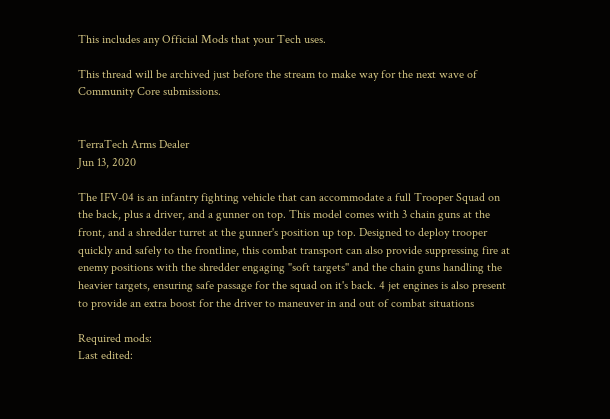This includes any Official Mods that your Tech uses.

This thread will be archived just before the stream to make way for the next wave of Community Core submissions.


TerraTech Arms Dealer
Jun 13, 2020

The IFV-04 is an infantry fighting vehicle that can accommodate a full Trooper Squad on the back, plus a driver, and a gunner on top. This model comes with 3 chain guns at the front, and a shredder turret at the gunner's position up top. Designed to deploy trooper quickly and safely to the frontline, this combat transport can also provide suppressing fire at enemy positions with the shredder engaging "soft targets'' and the chain guns handling the heavier targets, ensuring safe passage for the squad on it's back. 4 jet engines is also present to provide an extra boost for the driver to maneuver in and out of combat situations

Required mods:
Last edited: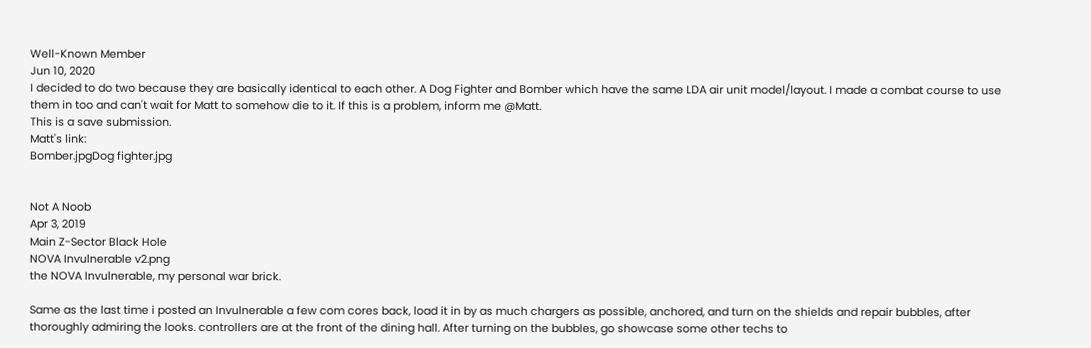Well-Known Member
Jun 10, 2020
I decided to do two because they are basically identical to each other. A Dog Fighter and Bomber which have the same LDA air unit model/layout. I made a combat course to use them in too and can't wait for Matt to somehow die to it. If this is a problem, inform me @Matt.
This is a save submission.
Matt's link:
Bomber.jpgDog fighter.jpg


Not A Noob
Apr 3, 2019
Main Z-Sector Black Hole
NOVA Invulnerable v2.png
the NOVA Invulnerable, my personal war brick.

Same as the last time i posted an Invulnerable a few com cores back, load it in by as much chargers as possible, anchored, and turn on the shields and repair bubbles, after thoroughly admiring the looks. controllers are at the front of the dining hall. After turning on the bubbles, go showcase some other techs to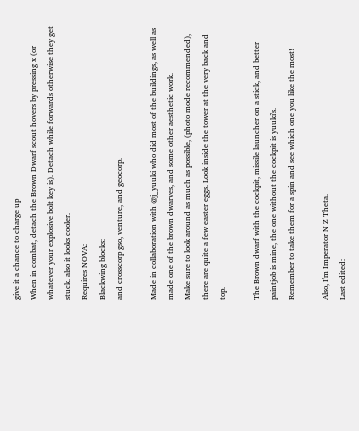give it a chance to charge up
When in combat, detach the Brown Dwarf scout hovers by pressing x (or whatever your explosive bolt key is). Detach while forwards otherwise they get stuck. also it looks cooler.
Requires NOVA:
Blackwing blocks:
and crosscorp gso, venture, and geocorp.

Made in collaboration with @j_yuuki who did most of the buildings, as well as made one of the brown dwarves, and some other aesthetic work.
Make sure to look around as much as possible, (photo mode recommended), there are quite a few easter eggs. Look inside the tower at the very back and top.

The Brown dwarf with the cockpit, missile launcher on a stick, and better paintjob is mine, the one without the cockpit is yuuki's.
Remember to take them for a spin and see which one you like the most!

Also, I'm Imperator N Z Theta.
Last edited: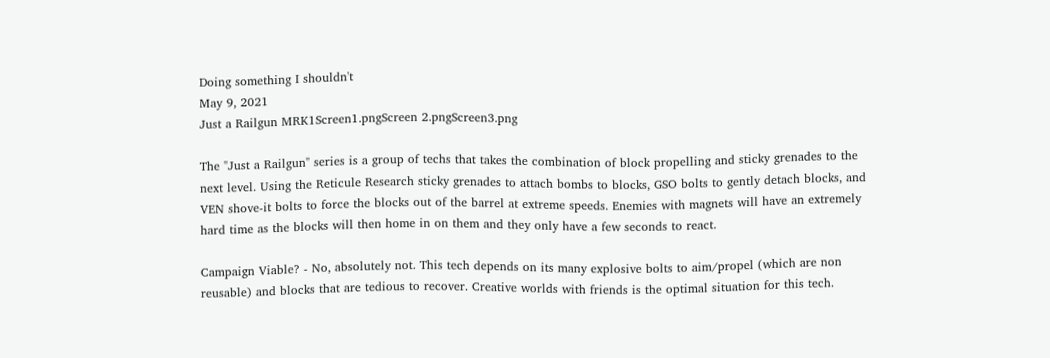Doing something I shouldn't
May 9, 2021
Just a Railgun MRK1Screen1.pngScreen 2.pngScreen3.png

The "Just a Railgun" series is a group of techs that takes the combination of block propelling and sticky grenades to the next level. Using the Reticule Research sticky grenades to attach bombs to blocks, GSO bolts to gently detach blocks, and VEN shove-it bolts to force the blocks out of the barrel at extreme speeds. Enemies with magnets will have an extremely hard time as the blocks will then home in on them and they only have a few seconds to react.

Campaign Viable? - No, absolutely not. This tech depends on its many explosive bolts to aim/propel (which are non reusable) and blocks that are tedious to recover. Creative worlds with friends is the optimal situation for this tech.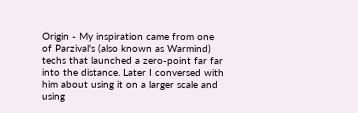Origin - My inspiration came from one of Parzival's (also known as Warmind) techs that launched a zero-point far far into the distance. Later I conversed with him about using it on a larger scale and using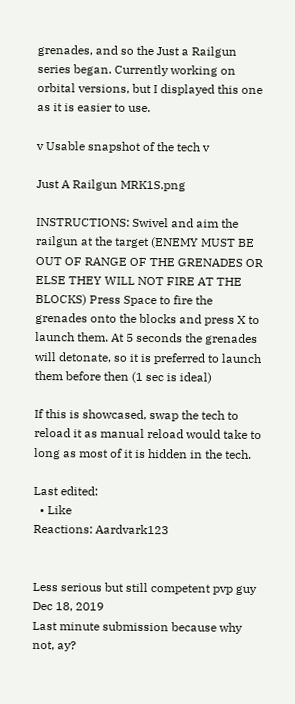grenades, and so the Just a Railgun series began. Currently working on orbital versions, but I displayed this one as it is easier to use.

v Usable snapshot of the tech v

Just A Railgun MRK1S.png

INSTRUCTIONS: Swivel and aim the railgun at the target (ENEMY MUST BE OUT OF RANGE OF THE GRENADES OR ELSE THEY WILL NOT FIRE AT THE BLOCKS) Press Space to fire the grenades onto the blocks and press X to launch them. At 5 seconds the grenades will detonate, so it is preferred to launch them before then (1 sec is ideal)

If this is showcased, swap the tech to reload it as manual reload would take to long as most of it is hidden in the tech.

Last edited:
  • Like
Reactions: Aardvark123


Less serious but still competent pvp guy
Dec 18, 2019
Last minute submission because why not, ay?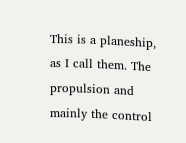This is a planeship, as I call them. The propulsion and mainly the control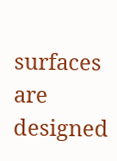surfaces are designed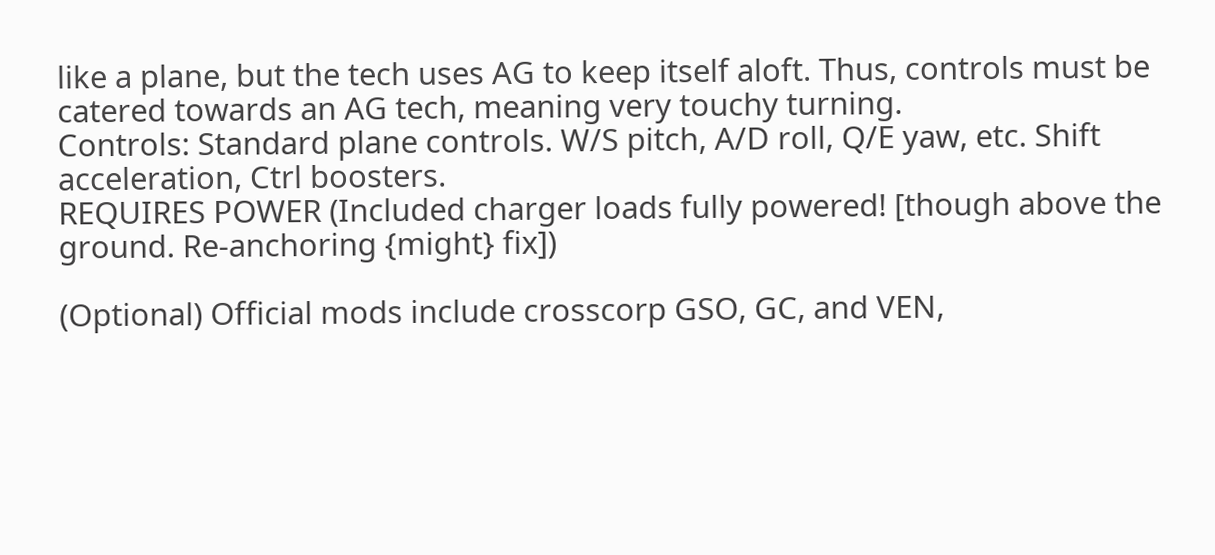like a plane, but the tech uses AG to keep itself aloft. Thus, controls must be catered towards an AG tech, meaning very touchy turning.
Controls: Standard plane controls. W/S pitch, A/D roll, Q/E yaw, etc. Shift acceleration, Ctrl boosters.
REQUIRES POWER (Included charger loads fully powered! [though above the ground. Re-anchoring {might} fix])

(Optional) Official mods include crosscorp GSO, GC, and VEN,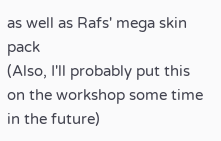as well as Rafs' mega skin pack
(Also, I'll probably put this on the workshop some time in the future)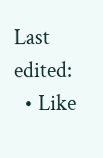Last edited:
  • Like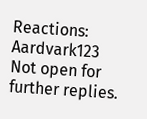Reactions: Aardvark123
Not open for further replies.